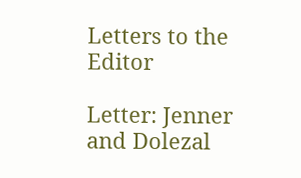Letters to the Editor

Letter: Jenner and Dolezal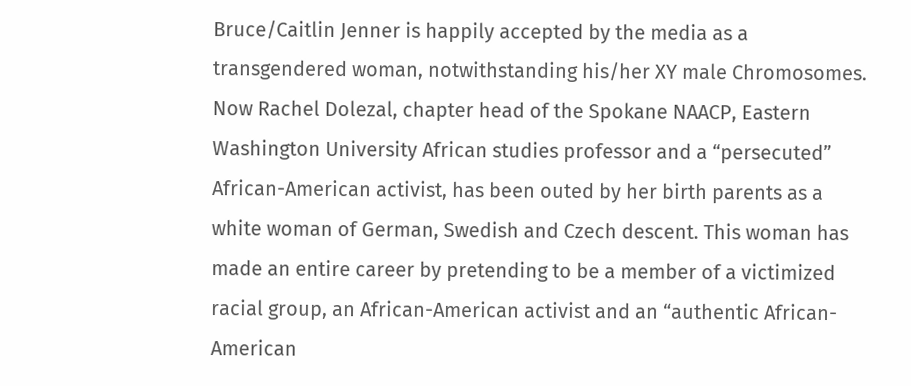Bruce/Caitlin Jenner is happily accepted by the media as a transgendered woman, notwithstanding his/her XY male Chromosomes. Now Rachel Dolezal, chapter head of the Spokane NAACP, Eastern Washington University African studies professor and a “persecuted” African-American activist, has been outed by her birth parents as a white woman of German, Swedish and Czech descent. This woman has made an entire career by pretending to be a member of a victimized racial group, an African-American activist and an “authentic African-American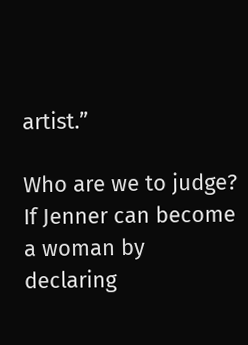artist.”

Who are we to judge? If Jenner can become a woman by declaring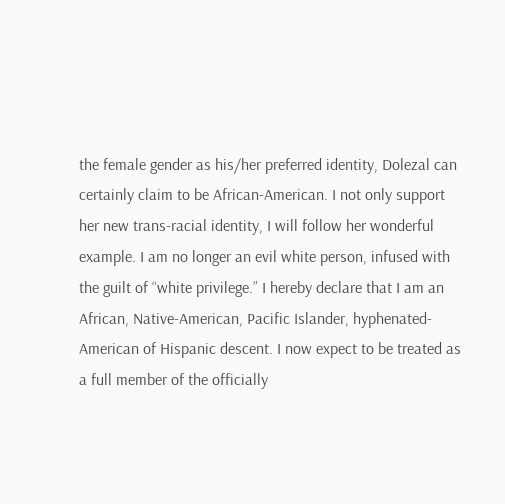the female gender as his/her preferred identity, Dolezal can certainly claim to be African-American. I not only support her new trans-racial identity, I will follow her wonderful example. I am no longer an evil white person, infused with the guilt of “white privilege.” I hereby declare that I am an African, Native-American, Pacific Islander, hyphenated- American of Hispanic descent. I now expect to be treated as a full member of the officially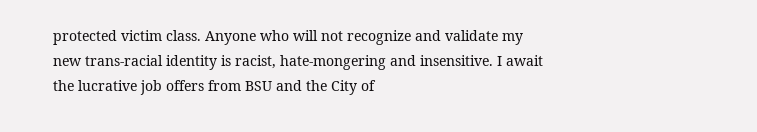protected victim class. Anyone who will not recognize and validate my new trans-racial identity is racist, hate-mongering and insensitive. I await the lucrative job offers from BSU and the City of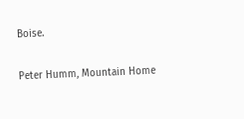Boise.

Peter Humm, Mountain Home